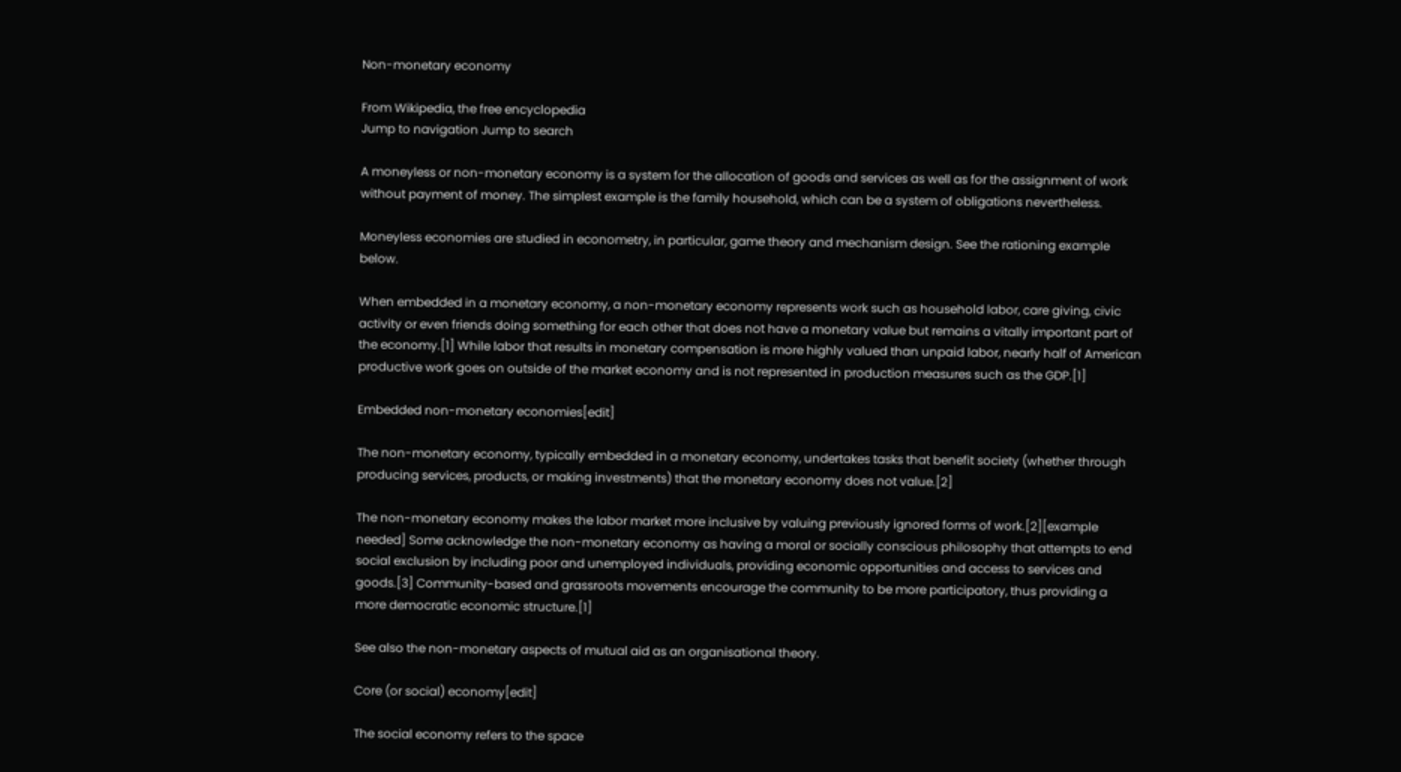Non-monetary economy

From Wikipedia, the free encyclopedia
Jump to navigation Jump to search

A moneyless or non-monetary economy is a system for the allocation of goods and services as well as for the assignment of work without payment of money. The simplest example is the family household, which can be a system of obligations nevertheless.

Moneyless economies are studied in econometry, in particular, game theory and mechanism design. See the rationing example below.

When embedded in a monetary economy, a non-monetary economy represents work such as household labor, care giving, civic activity or even friends doing something for each other that does not have a monetary value but remains a vitally important part of the economy.[1] While labor that results in monetary compensation is more highly valued than unpaid labor, nearly half of American productive work goes on outside of the market economy and is not represented in production measures such as the GDP.[1]

Embedded non-monetary economies[edit]

The non-monetary economy, typically embedded in a monetary economy, undertakes tasks that benefit society (whether through producing services, products, or making investments) that the monetary economy does not value.[2]

The non-monetary economy makes the labor market more inclusive by valuing previously ignored forms of work.[2][example needed] Some acknowledge the non-monetary economy as having a moral or socially conscious philosophy that attempts to end social exclusion by including poor and unemployed individuals, providing economic opportunities and access to services and goods.[3] Community-based and grassroots movements encourage the community to be more participatory, thus providing a more democratic economic structure.[1]

See also the non-monetary aspects of mutual aid as an organisational theory.

Core (or social) economy[edit]

The social economy refers to the space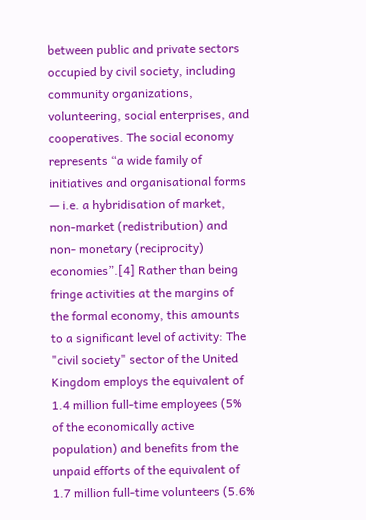between public and private sectors occupied by civil society, including community organizations, volunteering, social enterprises, and cooperatives. The social economy represents “a wide family of initiatives and organisational forms — i.e. a hybridisation of market, non-market (redistribution) and non- monetary (reciprocity) economies”.[4] Rather than being fringe activities at the margins of the formal economy, this amounts to a significant level of activity: The "civil society" sector of the United Kingdom employs the equivalent of 1.4 million full-time employees (5% of the economically active population) and benefits from the unpaid efforts of the equivalent of 1.7 million full-time volunteers (5.6%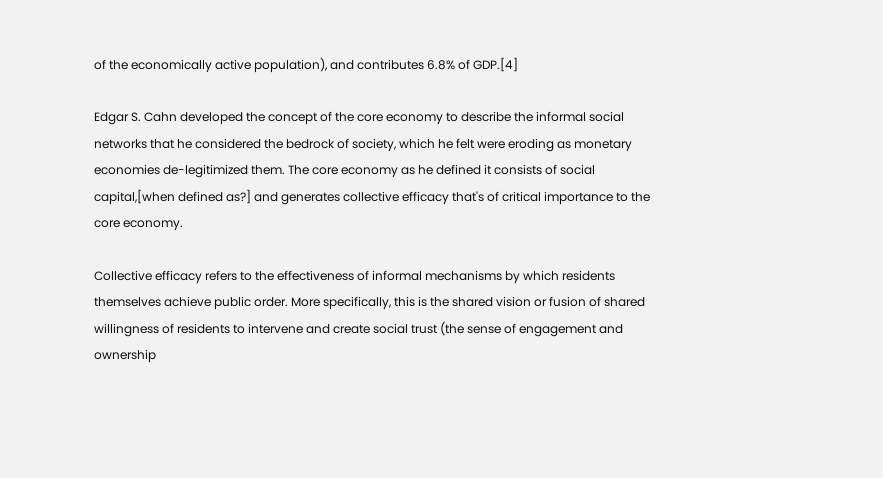of the economically active population), and contributes 6.8% of GDP.[4]

Edgar S. Cahn developed the concept of the core economy to describe the informal social networks that he considered the bedrock of society, which he felt were eroding as monetary economies de-legitimized them. The core economy as he defined it consists of social capital,[when defined as?] and generates collective efficacy that's of critical importance to the core economy.

Collective efficacy refers to the effectiveness of informal mechanisms by which residents themselves achieve public order. More specifically, this is the shared vision or fusion of shared willingness of residents to intervene and create social trust (the sense of engagement and ownership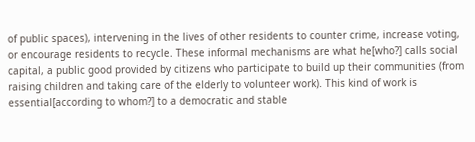of public spaces), intervening in the lives of other residents to counter crime, increase voting, or encourage residents to recycle. These informal mechanisms are what he[who?] calls social capital, a public good provided by citizens who participate to build up their communities (from raising children and taking care of the elderly to volunteer work). This kind of work is essential[according to whom?] to a democratic and stable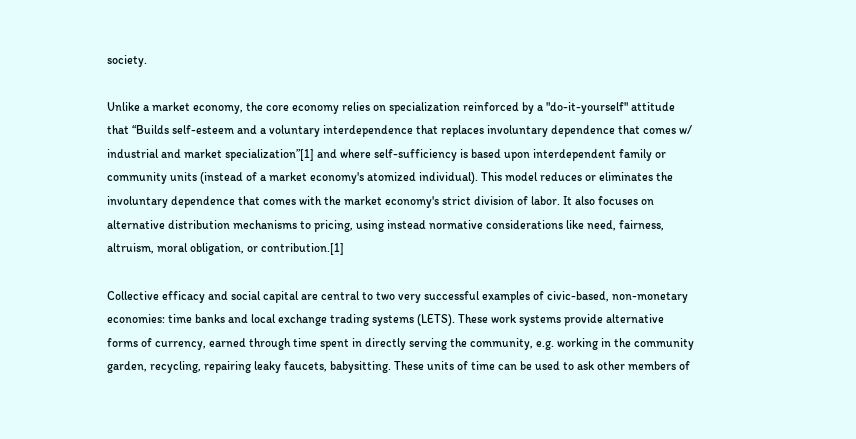society.

Unlike a market economy, the core economy relies on specialization reinforced by a "do-it-yourself" attitude that “Builds self-esteem and a voluntary interdependence that replaces involuntary dependence that comes w/ industrial and market specialization”[1] and where self-sufficiency is based upon interdependent family or community units (instead of a market economy's atomized individual). This model reduces or eliminates the involuntary dependence that comes with the market economy's strict division of labor. It also focuses on alternative distribution mechanisms to pricing, using instead normative considerations like need, fairness, altruism, moral obligation, or contribution.[1]

Collective efficacy and social capital are central to two very successful examples of civic-based, non-monetary economies: time banks and local exchange trading systems (LETS). These work systems provide alternative forms of currency, earned through time spent in directly serving the community, e.g. working in the community garden, recycling, repairing leaky faucets, babysitting. These units of time can be used to ask other members of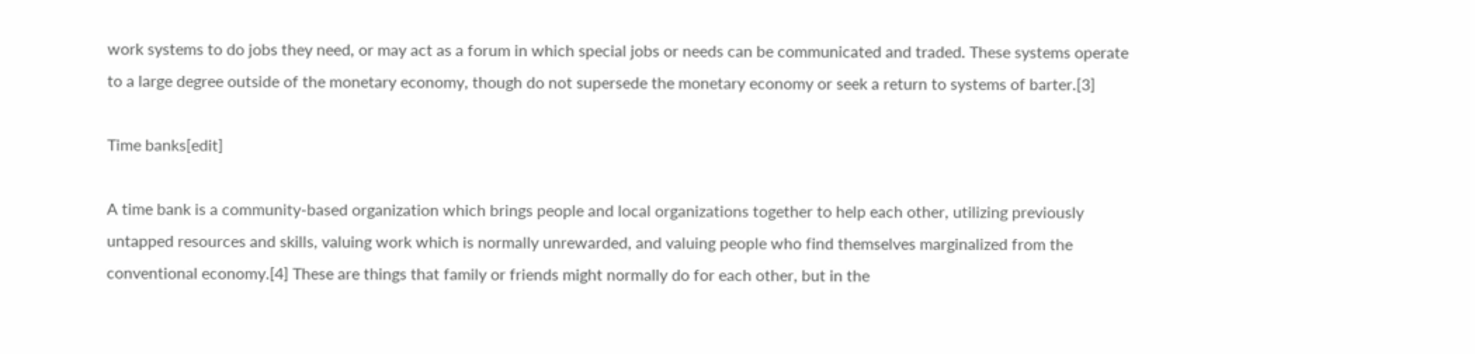work systems to do jobs they need, or may act as a forum in which special jobs or needs can be communicated and traded. These systems operate to a large degree outside of the monetary economy, though do not supersede the monetary economy or seek a return to systems of barter.[3]

Time banks[edit]

A time bank is a community-based organization which brings people and local organizations together to help each other, utilizing previously untapped resources and skills, valuing work which is normally unrewarded, and valuing people who find themselves marginalized from the conventional economy.[4] These are things that family or friends might normally do for each other, but in the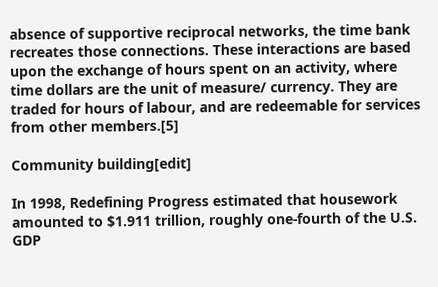absence of supportive reciprocal networks, the time bank recreates those connections. These interactions are based upon the exchange of hours spent on an activity, where time dollars are the unit of measure/ currency. They are traded for hours of labour, and are redeemable for services from other members.[5]

Community building[edit]

In 1998, Redefining Progress estimated that housework amounted to $1.911 trillion, roughly one-fourth of the U.S. GDP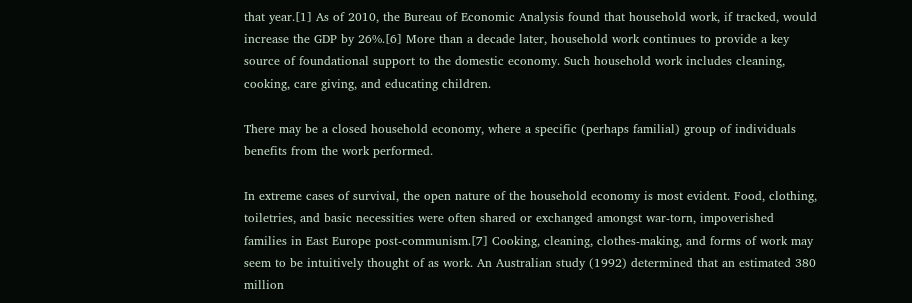that year.[1] As of 2010, the Bureau of Economic Analysis found that household work, if tracked, would increase the GDP by 26%.[6] More than a decade later, household work continues to provide a key source of foundational support to the domestic economy. Such household work includes cleaning, cooking, care giving, and educating children.

There may be a closed household economy, where a specific (perhaps familial) group of individuals benefits from the work performed.

In extreme cases of survival, the open nature of the household economy is most evident. Food, clothing, toiletries, and basic necessities were often shared or exchanged amongst war-torn, impoverished families in East Europe post-communism.[7] Cooking, cleaning, clothes-making, and forms of work may seem to be intuitively thought of as work. An Australian study (1992) determined that an estimated 380 million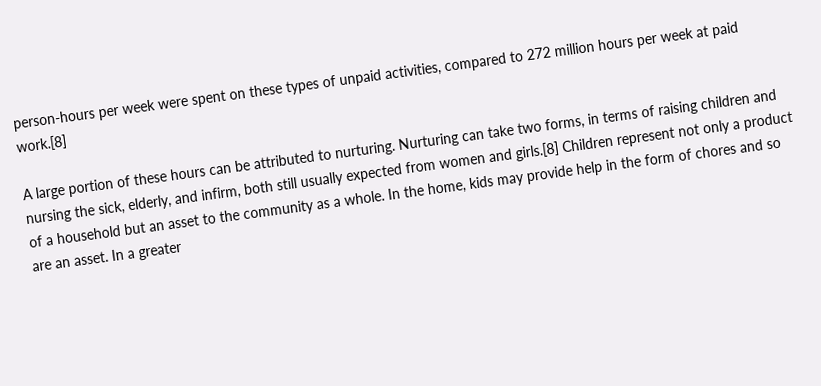person-hours per week were spent on these types of unpaid activities, compared to 272 million hours per week at paid work.[8]

A large portion of these hours can be attributed to nurturing. Nurturing can take two forms, in terms of raising children and nursing the sick, elderly, and infirm, both still usually expected from women and girls.[8] Children represent not only a product of a household but an asset to the community as a whole. In the home, kids may provide help in the form of chores and so are an asset. In a greater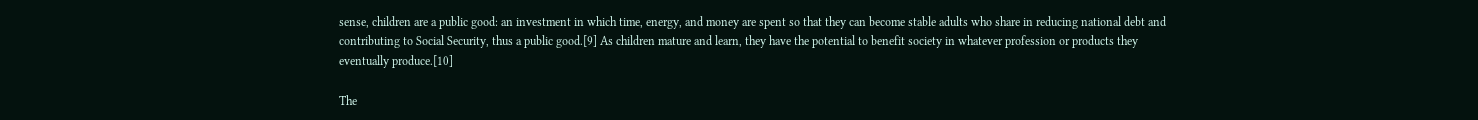sense, children are a public good: an investment in which time, energy, and money are spent so that they can become stable adults who share in reducing national debt and contributing to Social Security, thus a public good.[9] As children mature and learn, they have the potential to benefit society in whatever profession or products they eventually produce.[10]

The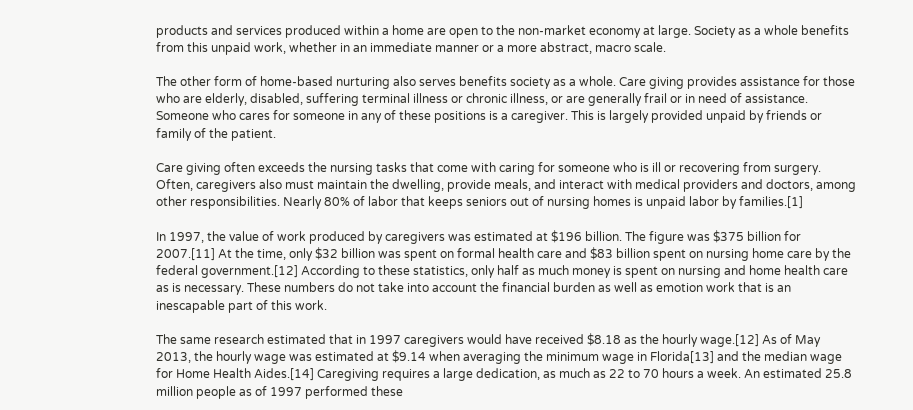products and services produced within a home are open to the non-market economy at large. Society as a whole benefits from this unpaid work, whether in an immediate manner or a more abstract, macro scale.

The other form of home-based nurturing also serves benefits society as a whole. Care giving provides assistance for those who are elderly, disabled, suffering terminal illness or chronic illness, or are generally frail or in need of assistance. Someone who cares for someone in any of these positions is a caregiver. This is largely provided unpaid by friends or family of the patient.

Care giving often exceeds the nursing tasks that come with caring for someone who is ill or recovering from surgery. Often, caregivers also must maintain the dwelling, provide meals, and interact with medical providers and doctors, among other responsibilities. Nearly 80% of labor that keeps seniors out of nursing homes is unpaid labor by families.[1]

In 1997, the value of work produced by caregivers was estimated at $196 billion. The figure was $375 billion for 2007.[11] At the time, only $32 billion was spent on formal health care and $83 billion spent on nursing home care by the federal government.[12] According to these statistics, only half as much money is spent on nursing and home health care as is necessary. These numbers do not take into account the financial burden as well as emotion work that is an inescapable part of this work.

The same research estimated that in 1997 caregivers would have received $8.18 as the hourly wage.[12] As of May 2013, the hourly wage was estimated at $9.14 when averaging the minimum wage in Florida[13] and the median wage for Home Health Aides.[14] Caregiving requires a large dedication, as much as 22 to 70 hours a week. An estimated 25.8 million people as of 1997 performed these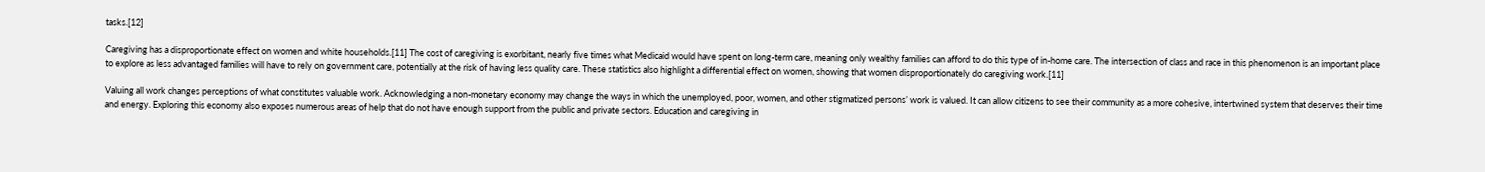tasks.[12]

Caregiving has a disproportionate effect on women and white households.[11] The cost of caregiving is exorbitant, nearly five times what Medicaid would have spent on long-term care, meaning only wealthy families can afford to do this type of in-home care. The intersection of class and race in this phenomenon is an important place to explore as less advantaged families will have to rely on government care, potentially at the risk of having less quality care. These statistics also highlight a differential effect on women, showing that women disproportionately do caregiving work.[11]

Valuing all work changes perceptions of what constitutes valuable work. Acknowledging a non-monetary economy may change the ways in which the unemployed, poor, women, and other stigmatized persons’ work is valued. It can allow citizens to see their community as a more cohesive, intertwined system that deserves their time and energy. Exploring this economy also exposes numerous areas of help that do not have enough support from the public and private sectors. Education and caregiving in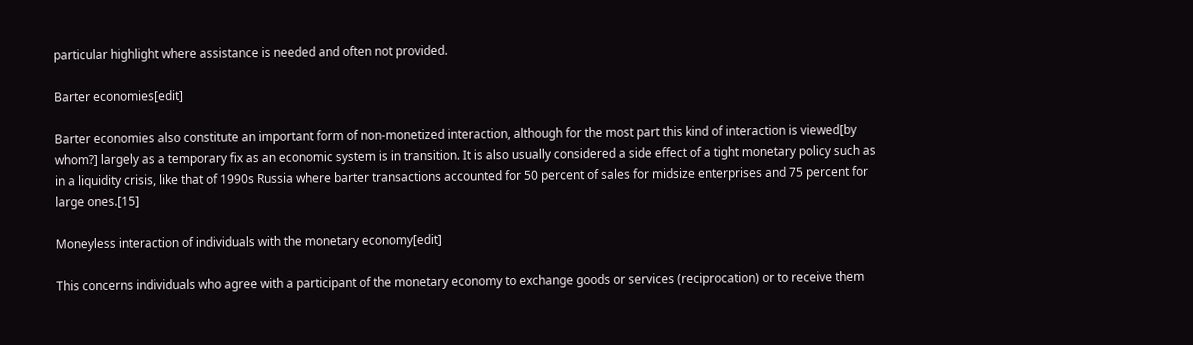particular highlight where assistance is needed and often not provided.

Barter economies[edit]

Barter economies also constitute an important form of non-monetized interaction, although for the most part this kind of interaction is viewed[by whom?] largely as a temporary fix as an economic system is in transition. It is also usually considered a side effect of a tight monetary policy such as in a liquidity crisis, like that of 1990s Russia where barter transactions accounted for 50 percent of sales for midsize enterprises and 75 percent for large ones.[15]

Moneyless interaction of individuals with the monetary economy[edit]

This concerns individuals who agree with a participant of the monetary economy to exchange goods or services (reciprocation) or to receive them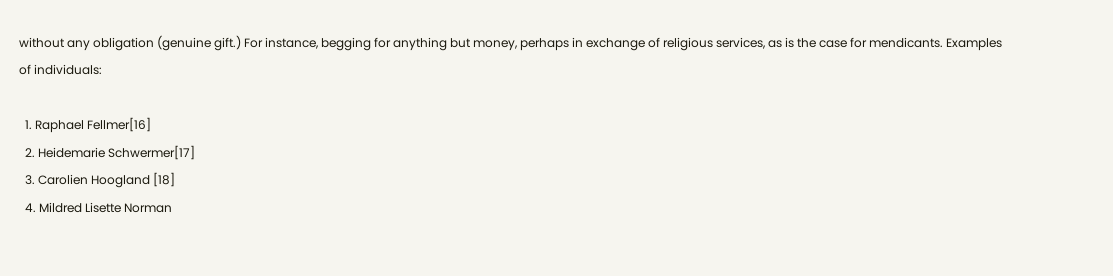without any obligation (genuine gift.) For instance, begging for anything but money, perhaps in exchange of religious services, as is the case for mendicants. Examples of individuals:

  1. Raphael Fellmer[16]
  2. Heidemarie Schwermer[17]
  3. Carolien Hoogland [18]
  4. Mildred Lisette Norman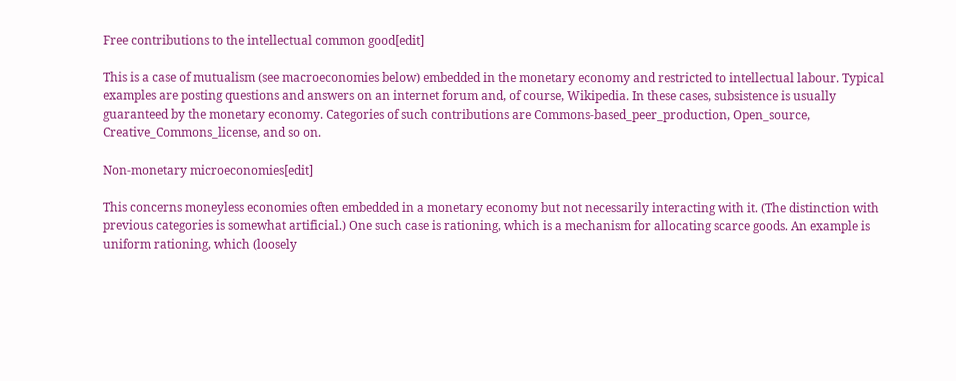Free contributions to the intellectual common good[edit]

This is a case of mutualism (see macroeconomies below) embedded in the monetary economy and restricted to intellectual labour. Typical examples are posting questions and answers on an internet forum and, of course, Wikipedia. In these cases, subsistence is usually guaranteed by the monetary economy. Categories of such contributions are Commons-based_peer_production, Open_source, Creative_Commons_license, and so on.

Non-monetary microeconomies[edit]

This concerns moneyless economies often embedded in a monetary economy but not necessarily interacting with it. (The distinction with previous categories is somewhat artificial.) One such case is rationing, which is a mechanism for allocating scarce goods. An example is uniform rationing, which (loosely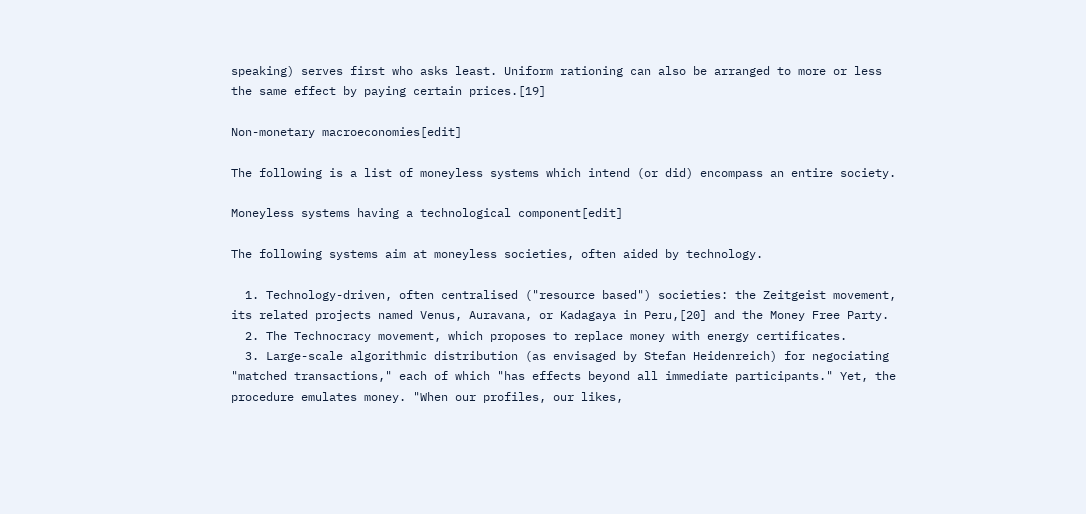speaking) serves first who asks least. Uniform rationing can also be arranged to more or less the same effect by paying certain prices.[19]

Non-monetary macroeconomies[edit]

The following is a list of moneyless systems which intend (or did) encompass an entire society.

Moneyless systems having a technological component[edit]

The following systems aim at moneyless societies, often aided by technology.

  1. Technology-driven, often centralised ("resource based") societies: the Zeitgeist movement, its related projects named Venus, Auravana, or Kadagaya in Peru,[20] and the Money Free Party.
  2. The Technocracy movement, which proposes to replace money with energy certificates.
  3. Large-scale algorithmic distribution (as envisaged by Stefan Heidenreich) for negociating "matched transactions," each of which "has effects beyond all immediate participants." Yet, the procedure emulates money. "When our profiles, our likes,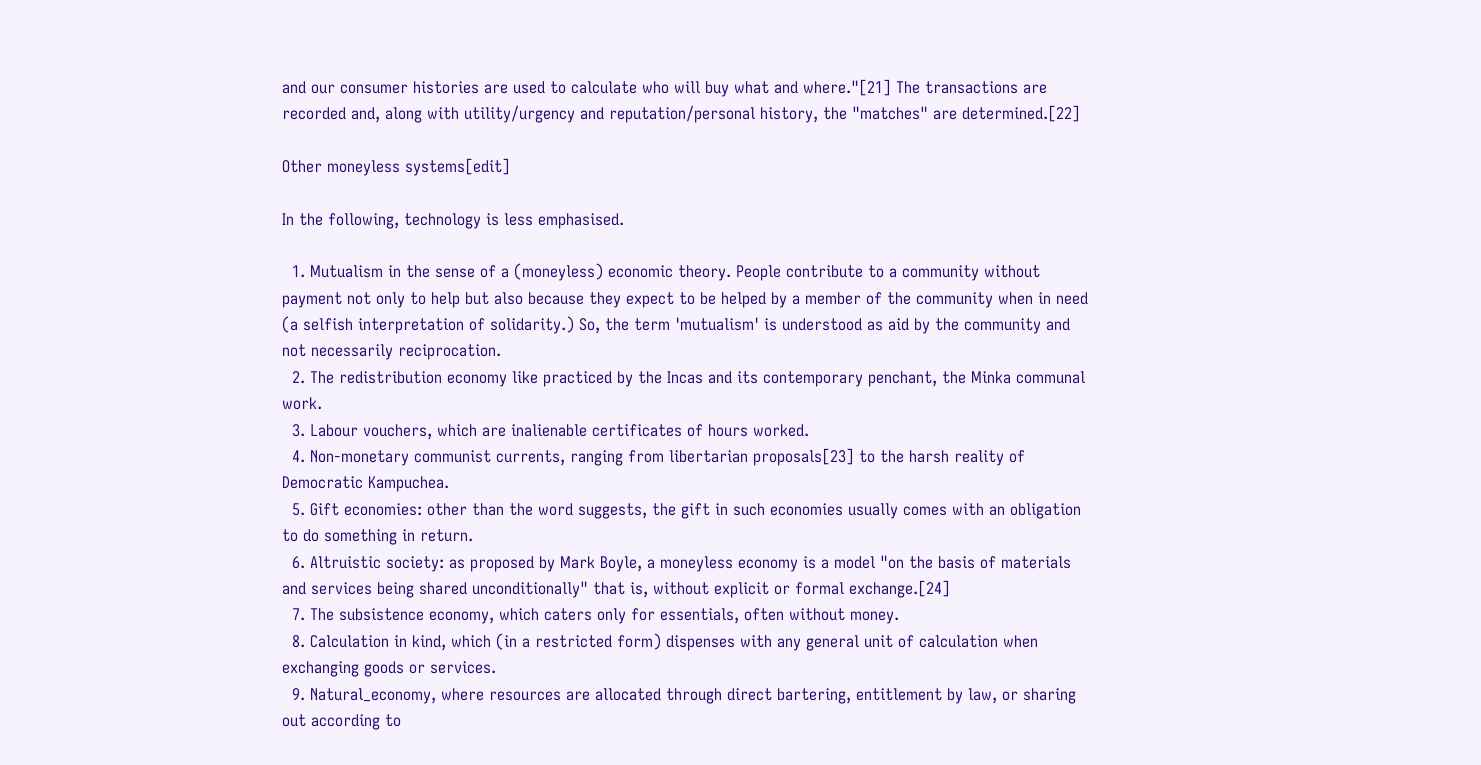and our consumer histories are used to calculate who will buy what and where."[21] The transactions are recorded and, along with utility/urgency and reputation/personal history, the "matches" are determined.[22]

Other moneyless systems[edit]

In the following, technology is less emphasised.

  1. Mutualism in the sense of a (moneyless) economic theory. People contribute to a community without payment not only to help but also because they expect to be helped by a member of the community when in need (a selfish interpretation of solidarity.) So, the term 'mutualism' is understood as aid by the community and not necessarily reciprocation.
  2. The redistribution economy like practiced by the Incas and its contemporary penchant, the Minka communal work.
  3. Labour vouchers, which are inalienable certificates of hours worked.
  4. Non-monetary communist currents, ranging from libertarian proposals[23] to the harsh reality of Democratic Kampuchea.
  5. Gift economies: other than the word suggests, the gift in such economies usually comes with an obligation to do something in return.
  6. Altruistic society: as proposed by Mark Boyle, a moneyless economy is a model "on the basis of materials and services being shared unconditionally" that is, without explicit or formal exchange.[24]
  7. The subsistence economy, which caters only for essentials, often without money.
  8. Calculation in kind, which (in a restricted form) dispenses with any general unit of calculation when exchanging goods or services.
  9. Natural_economy, where resources are allocated through direct bartering, entitlement by law, or sharing out according to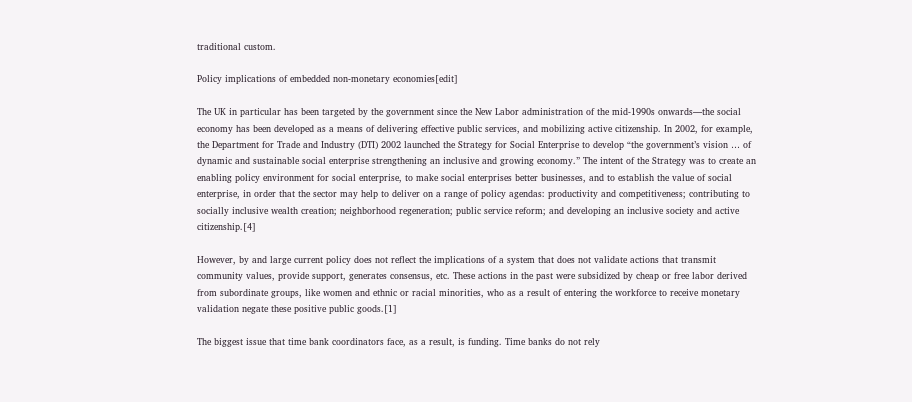traditional custom.

Policy implications of embedded non-monetary economies[edit]

The UK in particular has been targeted by the government since the New Labor administration of the mid-1990s onwards—the social economy has been developed as a means of delivering effective public services, and mobilizing active citizenship. In 2002, for example, the Department for Trade and Industry (DTI) 2002 launched the Strategy for Social Enterprise to develop “the government’s vision … of dynamic and sustainable social enterprise strengthening an inclusive and growing economy.” The intent of the Strategy was to create an enabling policy environment for social enterprise, to make social enterprises better businesses, and to establish the value of social enterprise, in order that the sector may help to deliver on a range of policy agendas: productivity and competitiveness; contributing to socially inclusive wealth creation; neighborhood regeneration; public service reform; and developing an inclusive society and active citizenship.[4]

However, by and large current policy does not reflect the implications of a system that does not validate actions that transmit community values, provide support, generates consensus, etc. These actions in the past were subsidized by cheap or free labor derived from subordinate groups, like women and ethnic or racial minorities, who as a result of entering the workforce to receive monetary validation negate these positive public goods.[1]

The biggest issue that time bank coordinators face, as a result, is funding. Time banks do not rely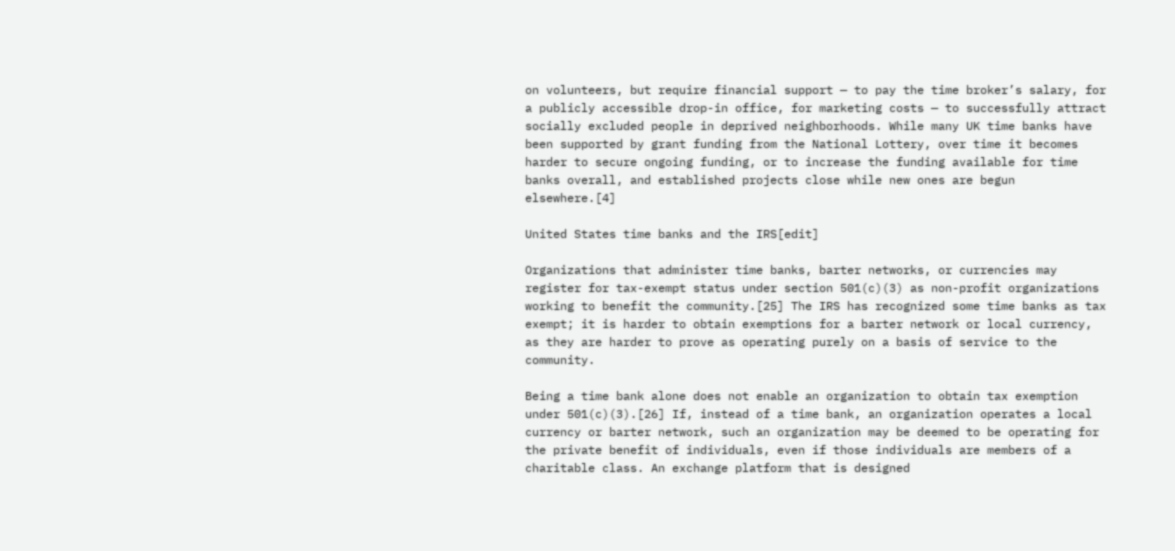on volunteers, but require financial support — to pay the time broker’s salary, for a publicly accessible drop-in office, for marketing costs — to successfully attract socially excluded people in deprived neighborhoods. While many UK time banks have been supported by grant funding from the National Lottery, over time it becomes harder to secure ongoing funding, or to increase the funding available for time banks overall, and established projects close while new ones are begun elsewhere.[4]

United States time banks and the IRS[edit]

Organizations that administer time banks, barter networks, or currencies may register for tax-exempt status under section 501(c)(3) as non-profit organizations working to benefit the community.[25] The IRS has recognized some time banks as tax exempt; it is harder to obtain exemptions for a barter network or local currency, as they are harder to prove as operating purely on a basis of service to the community.

Being a time bank alone does not enable an organization to obtain tax exemption under 501(c)(3).[26] If, instead of a time bank, an organization operates a local currency or barter network, such an organization may be deemed to be operating for the private benefit of individuals, even if those individuals are members of a charitable class. An exchange platform that is designed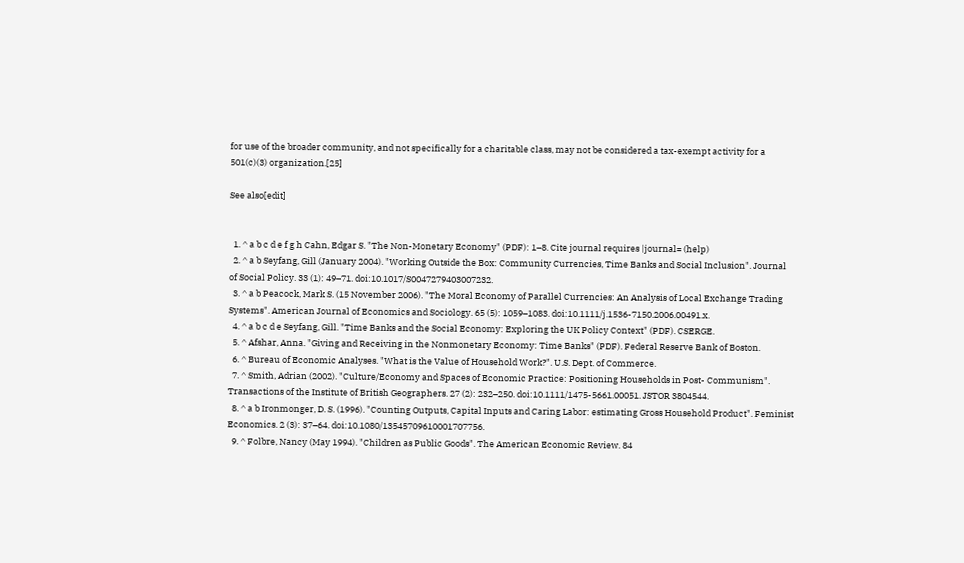for use of the broader community, and not specifically for a charitable class, may not be considered a tax-exempt activity for a 501(c)(3) organization.[25]

See also[edit]


  1. ^ a b c d e f g h Cahn, Edgar S. "The Non-Monetary Economy" (PDF): 1–8. Cite journal requires |journal= (help)
  2. ^ a b Seyfang, Gill (January 2004). "Working Outside the Box: Community Currencies, Time Banks and Social Inclusion". Journal of Social Policy. 33 (1): 49–71. doi:10.1017/S0047279403007232.
  3. ^ a b Peacock, Mark S. (15 November 2006). "The Moral Economy of Parallel Currencies: An Analysis of Local Exchange Trading Systems". American Journal of Economics and Sociology. 65 (5): 1059–1083. doi:10.1111/j.1536-7150.2006.00491.x.
  4. ^ a b c d e Seyfang, Gill. "Time Banks and the Social Economy: Exploring the UK Policy Context" (PDF). CSERGE.
  5. ^ Afshar, Anna. "Giving and Receiving in the Nonmonetary Economy: Time Banks" (PDF). Federal Reserve Bank of Boston.
  6. ^ Bureau of Economic Analyses. "What is the Value of Household Work?". U.S. Dept. of Commerce.
  7. ^ Smith, Adrian (2002). "Culture/Economy and Spaces of Economic Practice: Positioning Households in Post- Communism". Transactions of the Institute of British Geographers. 27 (2): 232–250. doi:10.1111/1475-5661.00051. JSTOR 3804544.
  8. ^ a b Ironmonger, D. S. (1996). "Counting Outputs, Capital Inputs and Caring Labor: estimating Gross Household Product". Feminist Economics. 2 (3): 37–64. doi:10.1080/13545709610001707756.
  9. ^ Folbre, Nancy (May 1994). "Children as Public Goods". The American Economic Review. 84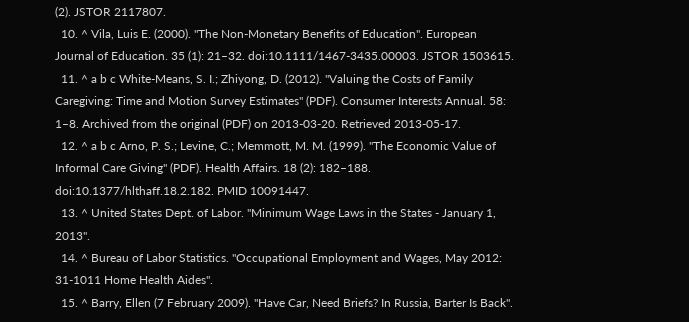(2). JSTOR 2117807.
  10. ^ Vila, Luis E. (2000). "The Non-Monetary Benefits of Education". European Journal of Education. 35 (1): 21–32. doi:10.1111/1467-3435.00003. JSTOR 1503615.
  11. ^ a b c White-Means, S. I.; Zhiyong, D. (2012). "Valuing the Costs of Family Caregiving: Time and Motion Survey Estimates" (PDF). Consumer Interests Annual. 58: 1–8. Archived from the original (PDF) on 2013-03-20. Retrieved 2013-05-17.
  12. ^ a b c Arno, P. S.; Levine, C.; Memmott, M. M. (1999). "The Economic Value of Informal Care Giving" (PDF). Health Affairs. 18 (2): 182–188. doi:10.1377/hlthaff.18.2.182. PMID 10091447.
  13. ^ United States Dept. of Labor. "Minimum Wage Laws in the States - January 1, 2013".
  14. ^ Bureau of Labor Statistics. "Occupational Employment and Wages, May 2012: 31-1011 Home Health Aides".
  15. ^ Barry, Ellen (7 February 2009). "Have Car, Need Briefs? In Russia, Barter Is Back".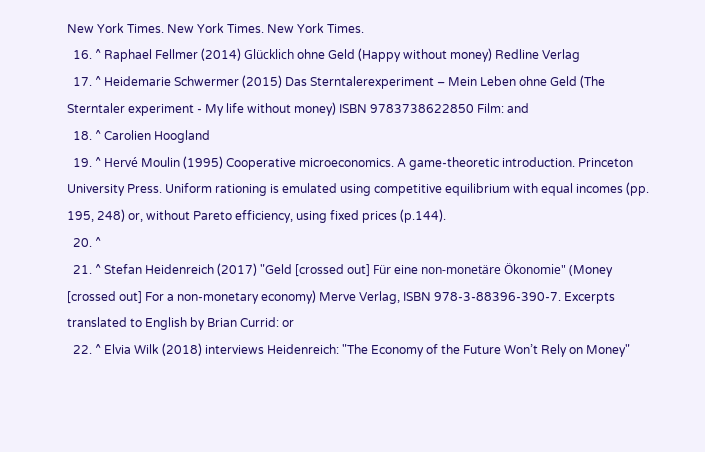New York Times. New York Times. New York Times.
  16. ^ Raphael Fellmer (2014) Glücklich ohne Geld (Happy without money) Redline Verlag
  17. ^ Heidemarie Schwermer (2015) Das Sterntalerexperiment – Mein Leben ohne Geld (The Sterntaler experiment - My life without money) ISBN 9783738622850 Film: and
  18. ^ Carolien Hoogland
  19. ^ Hervé Moulin (1995) Cooperative microeconomics. A game-theoretic introduction. Princeton University Press. Uniform rationing is emulated using competitive equilibrium with equal incomes (pp. 195, 248) or, without Pareto efficiency, using fixed prices (p.144).
  20. ^
  21. ^ Stefan Heidenreich (2017) "Geld [crossed out] Für eine non-monetäre Ökonomie" (Money [crossed out] For a non-monetary economy) Merve Verlag, ISBN 978-3-88396-390-7. Excerpts translated to English by Brian Currid: or
  22. ^ Elvia Wilk (2018) interviews Heidenreich: "The Economy of the Future Won’t Rely on Money"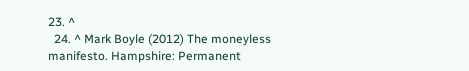23. ^
  24. ^ Mark Boyle (2012) The moneyless manifesto. Hampshire: Permanent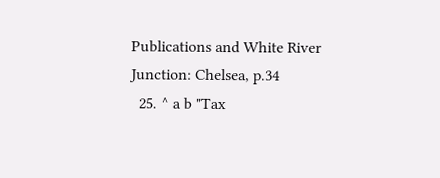Publications and White River Junction: Chelsea, p.34
  25. ^ a b "Tax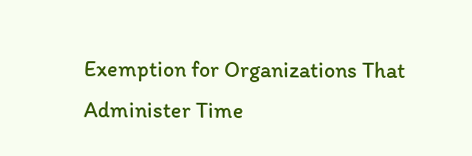Exemption for Organizations That Administer Time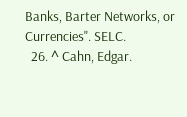Banks, Barter Networks, or Currencies". SELC.
  26. ^ Cahn, Edgar.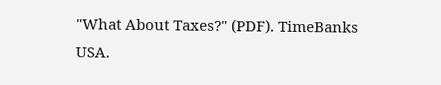"What About Taxes?" (PDF). TimeBanks USA.